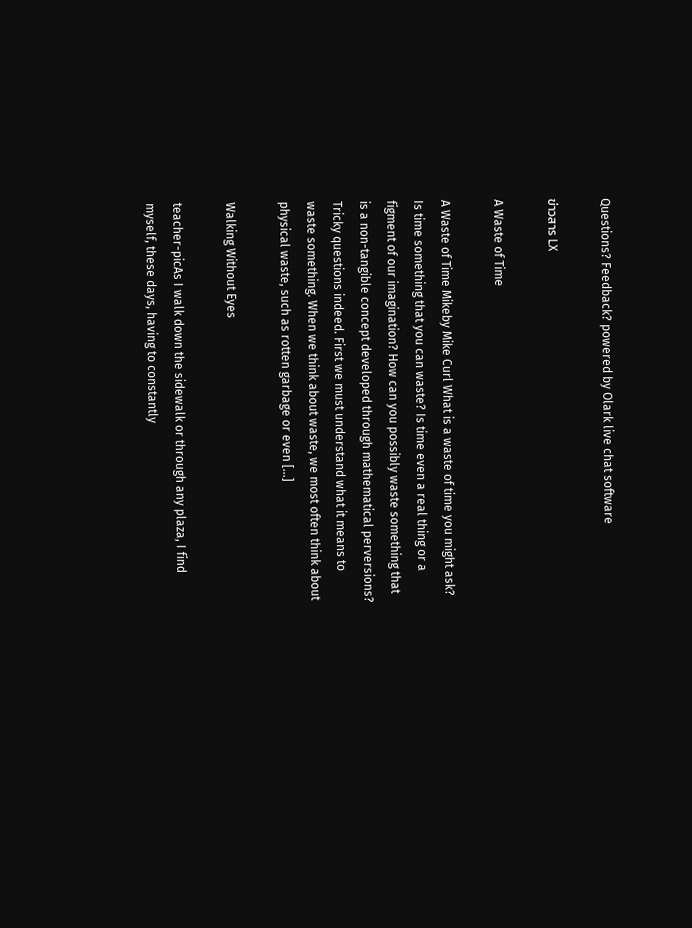Questions? Feedback? powered by Olark live chat software

ข่าวสาร LX

A Waste of Time

A Waste of Time Mikeby Mike Curl What is a waste of time you might ask? Is time something that you can waste? Is time even a real thing or a figment of our imagination? How can you possibly waste something that is a non-tangible concept developed through mathematical perversions? Tricky questions indeed. First we must understand what it means to waste something. When we think about waste, we most often think about physical waste, such as rotten garbage or even [...]

Walking Without Eyes

teacher-picAs I walk down the sidewalk or through any plaza, I find myself, these days, having to constantly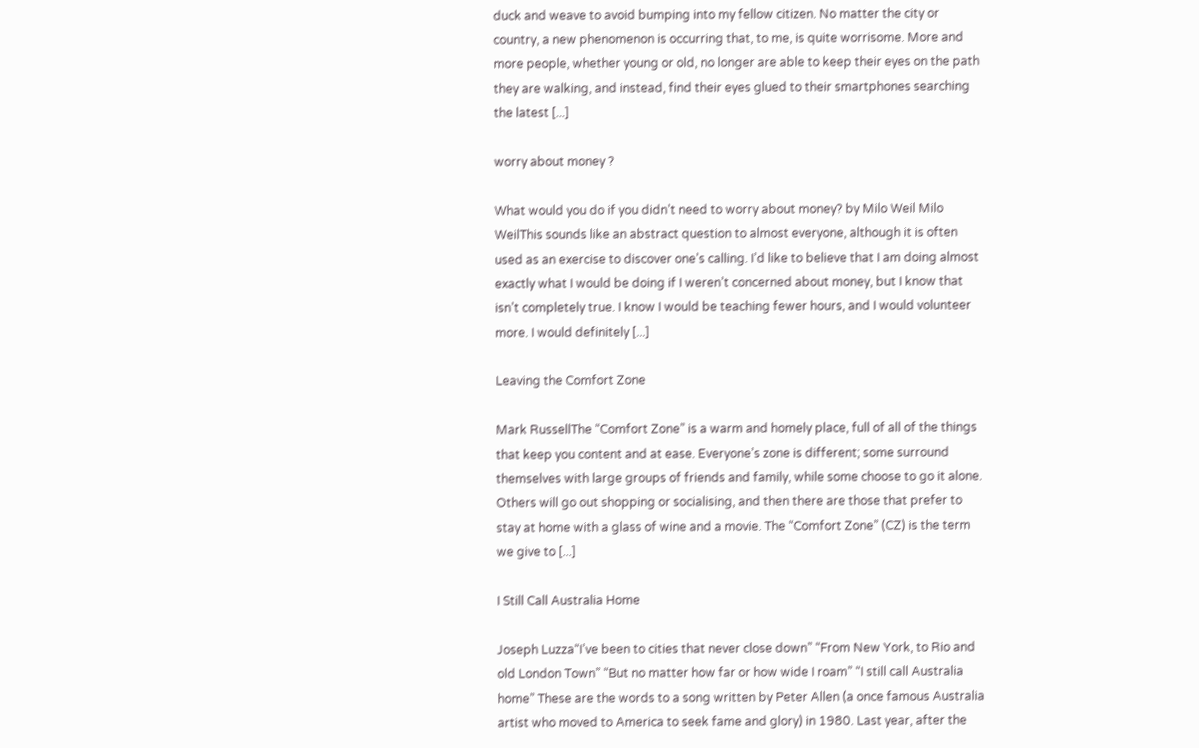duck and weave to avoid bumping into my fellow citizen. No matter the city or country, a new phenomenon is occurring that, to me, is quite worrisome. More and more people, whether young or old, no longer are able to keep their eyes on the path they are walking, and instead, find their eyes glued to their smartphones searching the latest [...]

worry about money ?

What would you do if you didn’t need to worry about money? by Milo Weil Milo WeilThis sounds like an abstract question to almost everyone, although it is often used as an exercise to discover one’s calling. I’d like to believe that I am doing almost exactly what I would be doing if I weren’t concerned about money, but I know that isn’t completely true. I know I would be teaching fewer hours, and I would volunteer more. I would definitely [...]

Leaving the Comfort Zone

Mark RussellThe “Comfort Zone” is a warm and homely place, full of all of the things that keep you content and at ease. Everyone’s zone is different; some surround themselves with large groups of friends and family, while some choose to go it alone. Others will go out shopping or socialising, and then there are those that prefer to stay at home with a glass of wine and a movie. The “Comfort Zone” (CZ) is the term we give to [...]

I Still Call Australia Home

Joseph Luzza“I’ve been to cities that never close down” “From New York, to Rio and old London Town” “But no matter how far or how wide I roam” “I still call Australia home” These are the words to a song written by Peter Allen (a once famous Australia artist who moved to America to seek fame and glory) in 1980. Last year, after the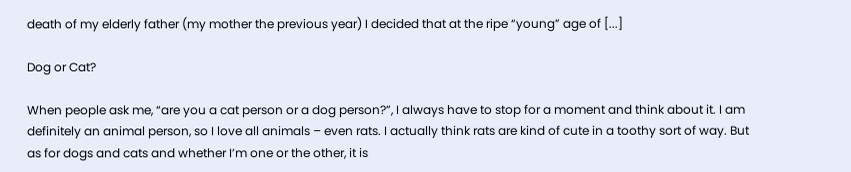death of my elderly father (my mother the previous year) I decided that at the ripe “young” age of [...]

Dog or Cat?

When people ask me, “are you a cat person or a dog person?”, I always have to stop for a moment and think about it. I am definitely an animal person, so I love all animals – even rats. I actually think rats are kind of cute in a toothy sort of way. But as for dogs and cats and whether I’m one or the other, it is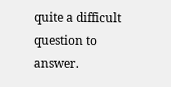quite a difficult question to answer.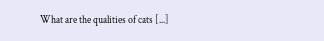What are the qualities of cats [...]